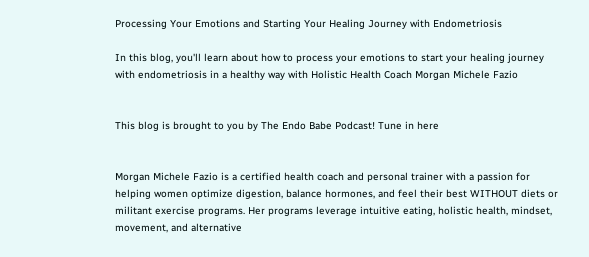Processing Your Emotions and Starting Your Healing Journey with Endometriosis

In this blog, you'll learn about how to process your emotions to start your healing journey with endometriosis in a healthy way with Holistic Health Coach Morgan Michele Fazio


This blog is brought to you by The Endo Babe Podcast! Tune in here


Morgan Michele Fazio is a certified health coach and personal trainer with a passion for helping women optimize digestion, balance hormones, and feel their best WITHOUT diets or militant exercise programs. Her programs leverage intuitive eating, holistic health, mindset, movement, and alternative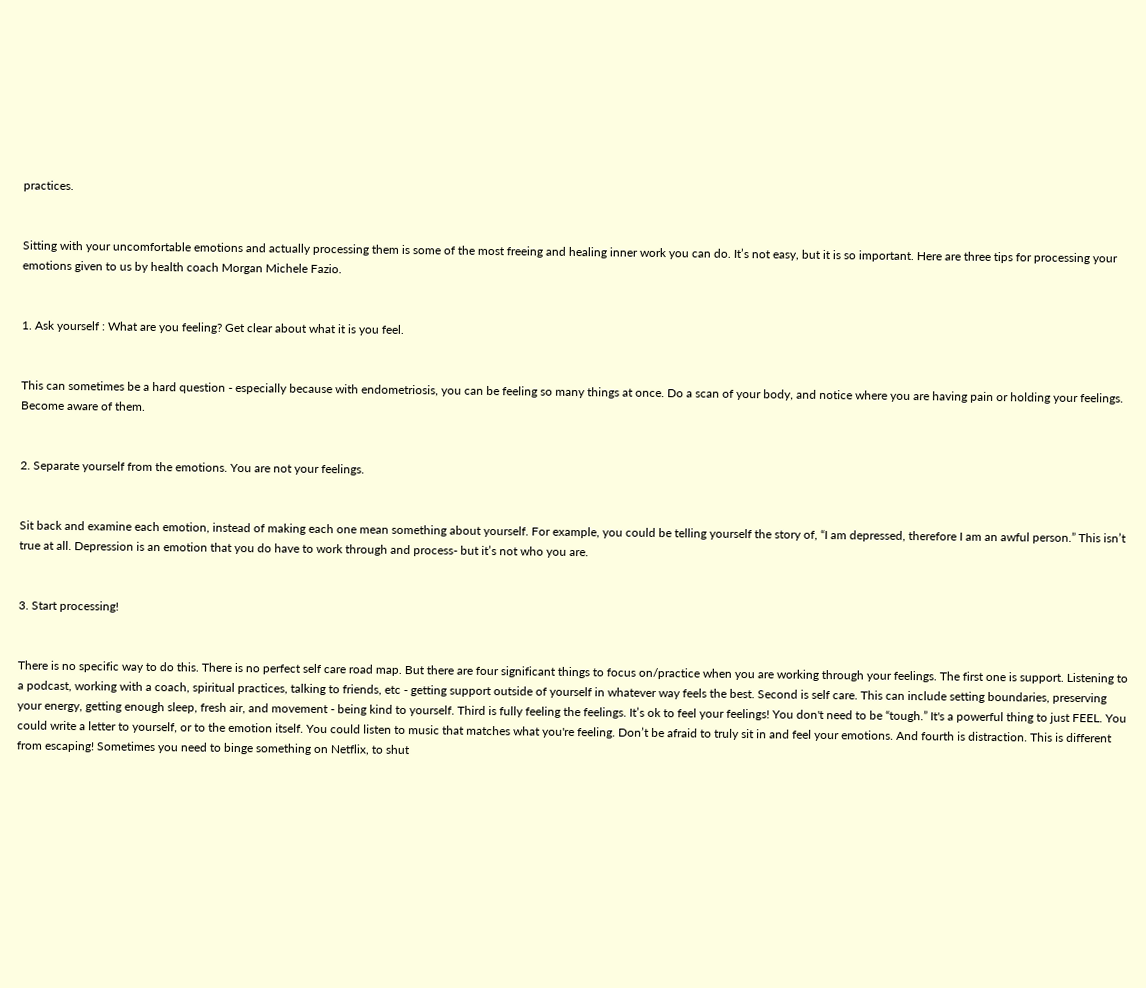practices.


Sitting with your uncomfortable emotions and actually processing them is some of the most freeing and healing inner work you can do. It’s not easy, but it is so important. Here are three tips for processing your emotions given to us by health coach Morgan Michele Fazio.


1. Ask yourself : What are you feeling? Get clear about what it is you feel.


This can sometimes be a hard question - especially because with endometriosis, you can be feeling so many things at once. Do a scan of your body, and notice where you are having pain or holding your feelings. Become aware of them.


2. Separate yourself from the emotions. You are not your feelings.


Sit back and examine each emotion, instead of making each one mean something about yourself. For example, you could be telling yourself the story of, “I am depressed, therefore I am an awful person.” This isn’t true at all. Depression is an emotion that you do have to work through and process- but it’s not who you are.


3. Start processing!


There is no specific way to do this. There is no perfect self care road map. But there are four significant things to focus on/practice when you are working through your feelings. The first one is support. Listening to a podcast, working with a coach, spiritual practices, talking to friends, etc - getting support outside of yourself in whatever way feels the best. Second is self care. This can include setting boundaries, preserving your energy, getting enough sleep, fresh air, and movement - being kind to yourself. Third is fully feeling the feelings. It’s ok to feel your feelings! You don't need to be “tough.” It's a powerful thing to just FEEL. You could write a letter to yourself, or to the emotion itself. You could listen to music that matches what you're feeling. Don’t be afraid to truly sit in and feel your emotions. And fourth is distraction. This is different from escaping! Sometimes you need to binge something on Netflix, to shut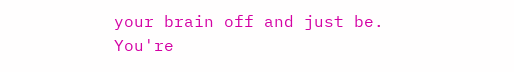your brain off and just be. You're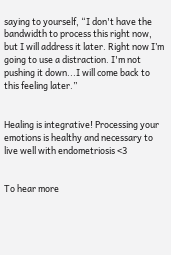saying to yourself, “I don't have the bandwidth to process this right now, but I will address it later. Right now I’m going to use a distraction. I'm not pushing it down...I will come back to this feeling later.”


Healing is integrative! Processing your emotions is healthy and necessary to live well with endometriosis <3


To hear more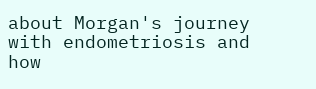about Morgan's journey with endometriosis and how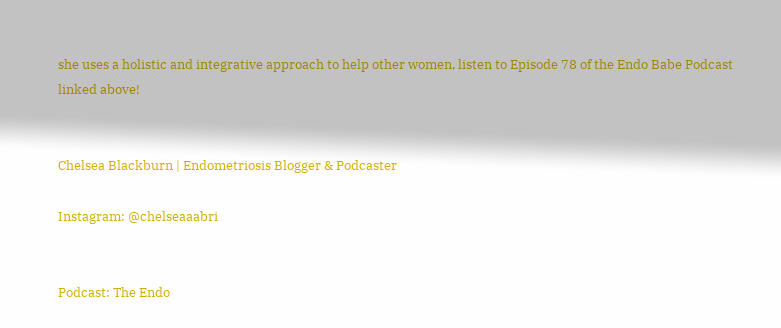she uses a holistic and integrative approach to help other women, listen to Episode 78 of the Endo Babe Podcast linked above!


Chelsea Blackburn | Endometriosis Blogger & Podcaster

Instagram: @chelseaaabri


Podcast: The Endo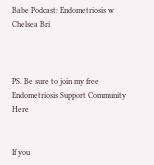Babe Podcast: Endometriosis w Chelsea Bri



PS. Be sure to join my free Endometriosis Support Community Here


If you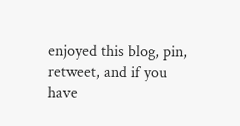enjoyed this blog, pin, retweet, and if you have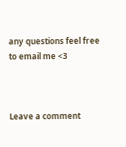any questions feel free to email me <3



Leave a comment